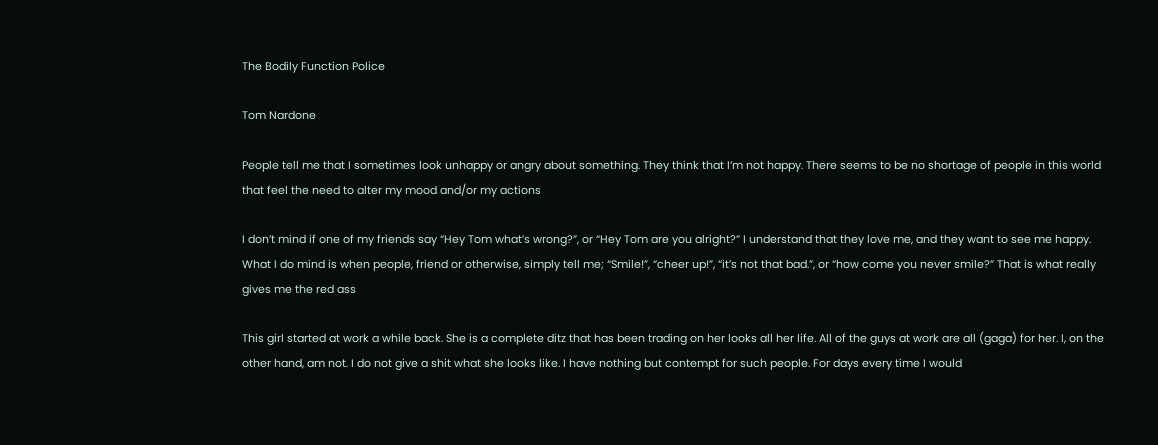The Bodily Function Police

Tom Nardone

People tell me that I sometimes look unhappy or angry about something. They think that I’m not happy. There seems to be no shortage of people in this world that feel the need to alter my mood and/or my actions

I don’t mind if one of my friends say “Hey Tom what’s wrong?”, or “Hey Tom are you alright?” I understand that they love me, and they want to see me happy. What I do mind is when people, friend or otherwise, simply tell me; “Smile!”, “cheer up!”, “it’s not that bad.”, or “how come you never smile?” That is what really gives me the red ass

This girl started at work a while back. She is a complete ditz that has been trading on her looks all her life. All of the guys at work are all (gaga) for her. I, on the other hand, am not. I do not give a shit what she looks like. I have nothing but contempt for such people. For days every time I would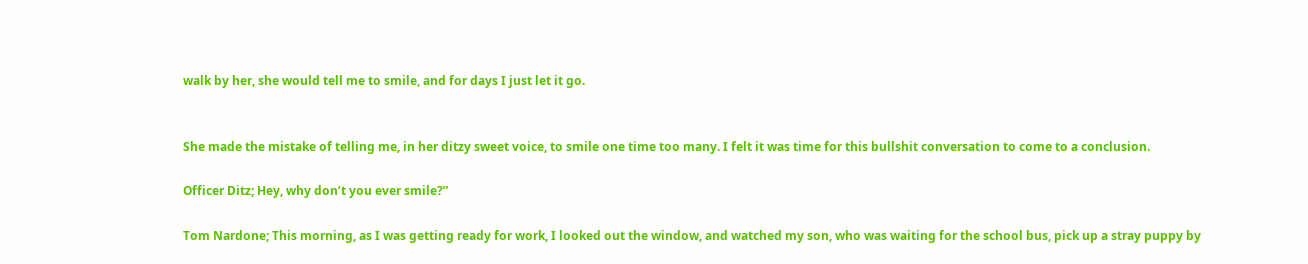walk by her, she would tell me to smile, and for days I just let it go.


She made the mistake of telling me, in her ditzy sweet voice, to smile one time too many. I felt it was time for this bullshit conversation to come to a conclusion.

Officer Ditz; Hey, why don’t you ever smile?”

Tom Nardone; This morning, as I was getting ready for work, I looked out the window, and watched my son, who was waiting for the school bus, pick up a stray puppy by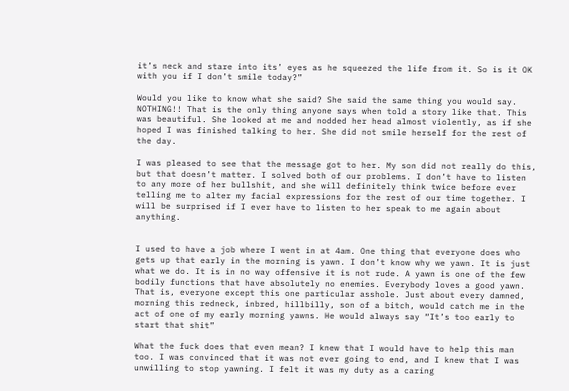it’s neck and stare into its’ eyes as he squeezed the life from it. So is it OK with you if I don’t smile today?”

Would you like to know what she said? She said the same thing you would say. NOTHING!! That is the only thing anyone says when told a story like that. This was beautiful. She looked at me and nodded her head almost violently, as if she hoped I was finished talking to her. She did not smile herself for the rest of the day.

I was pleased to see that the message got to her. My son did not really do this, but that doesn’t matter. I solved both of our problems. I don’t have to listen to any more of her bullshit, and she will definitely think twice before ever telling me to alter my facial expressions for the rest of our time together. I will be surprised if I ever have to listen to her speak to me again about anything.


I used to have a job where I went in at 4am. One thing that everyone does who gets up that early in the morning is yawn. I don’t know why we yawn. It is just what we do. It is in no way offensive it is not rude. A yawn is one of the few bodily functions that have absolutely no enemies. Everybody loves a good yawn. That is, everyone except this one particular asshole. Just about every damned, morning this redneck, inbred, hillbilly, son of a bitch, would catch me in the act of one of my early morning yawns. He would always say “It’s too early to start that shit”

What the fuck does that even mean? I knew that I would have to help this man too. I was convinced that it was not ever going to end, and I knew that I was unwilling to stop yawning. I felt it was my duty as a caring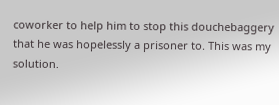coworker to help him to stop this douchebaggery that he was hopelessly a prisoner to. This was my solution.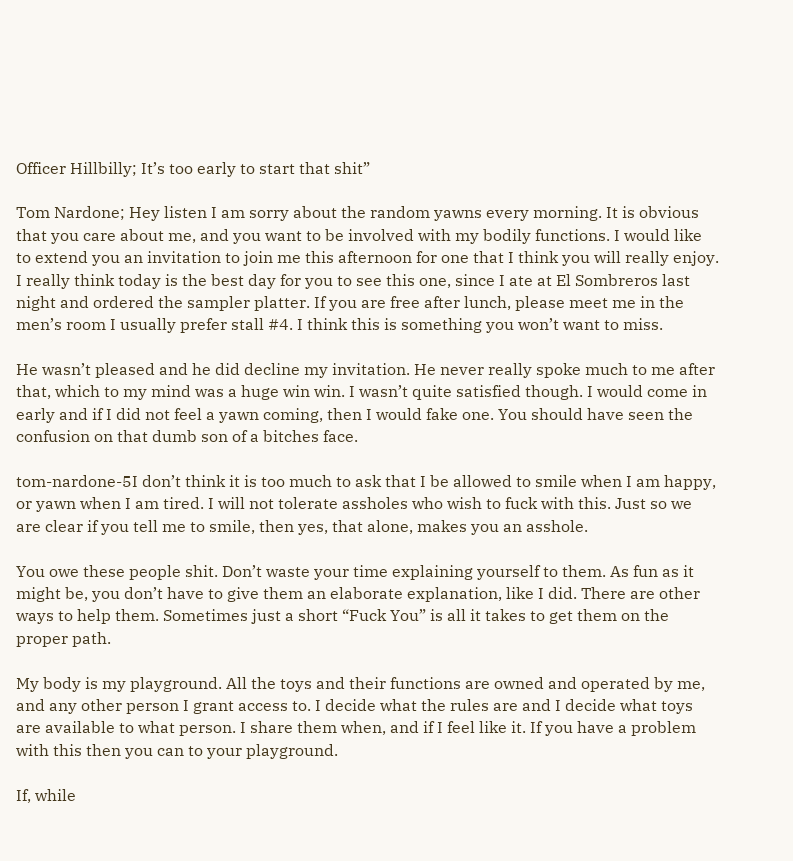Officer Hillbilly; It’s too early to start that shit”

Tom Nardone; Hey listen I am sorry about the random yawns every morning. It is obvious that you care about me, and you want to be involved with my bodily functions. I would like to extend you an invitation to join me this afternoon for one that I think you will really enjoy. I really think today is the best day for you to see this one, since I ate at El Sombreros last night and ordered the sampler platter. If you are free after lunch, please meet me in the men’s room I usually prefer stall #4. I think this is something you won’t want to miss.

He wasn’t pleased and he did decline my invitation. He never really spoke much to me after that, which to my mind was a huge win win. I wasn’t quite satisfied though. I would come in early and if I did not feel a yawn coming, then I would fake one. You should have seen the confusion on that dumb son of a bitches face.

tom-nardone-5I don’t think it is too much to ask that I be allowed to smile when I am happy, or yawn when I am tired. I will not tolerate assholes who wish to fuck with this. Just so we are clear if you tell me to smile, then yes, that alone, makes you an asshole.

You owe these people shit. Don’t waste your time explaining yourself to them. As fun as it might be, you don’t have to give them an elaborate explanation, like I did. There are other ways to help them. Sometimes just a short “Fuck You” is all it takes to get them on the proper path.

My body is my playground. All the toys and their functions are owned and operated by me, and any other person I grant access to. I decide what the rules are and I decide what toys are available to what person. I share them when, and if I feel like it. If you have a problem with this then you can to your playground.

If, while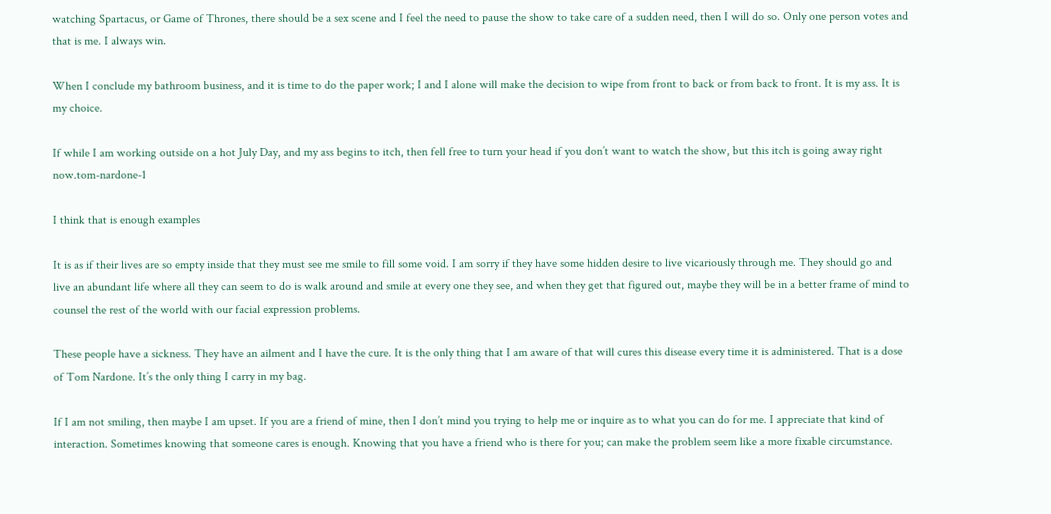watching Spartacus, or Game of Thrones, there should be a sex scene and I feel the need to pause the show to take care of a sudden need, then I will do so. Only one person votes and that is me. I always win.

When I conclude my bathroom business, and it is time to do the paper work; I and I alone will make the decision to wipe from front to back or from back to front. It is my ass. It is my choice.

If while I am working outside on a hot July Day, and my ass begins to itch, then fell free to turn your head if you don’t want to watch the show, but this itch is going away right now.tom-nardone-1

I think that is enough examples

It is as if their lives are so empty inside that they must see me smile to fill some void. I am sorry if they have some hidden desire to live vicariously through me. They should go and live an abundant life where all they can seem to do is walk around and smile at every one they see, and when they get that figured out, maybe they will be in a better frame of mind to counsel the rest of the world with our facial expression problems.

These people have a sickness. They have an ailment and I have the cure. It is the only thing that I am aware of that will cures this disease every time it is administered. That is a dose of Tom Nardone. It’s the only thing I carry in my bag.

If I am not smiling, then maybe I am upset. If you are a friend of mine, then I don’t mind you trying to help me or inquire as to what you can do for me. I appreciate that kind of interaction. Sometimes knowing that someone cares is enough. Knowing that you have a friend who is there for you; can make the problem seem like a more fixable circumstance.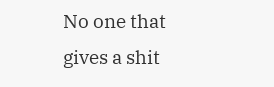No one that gives a shit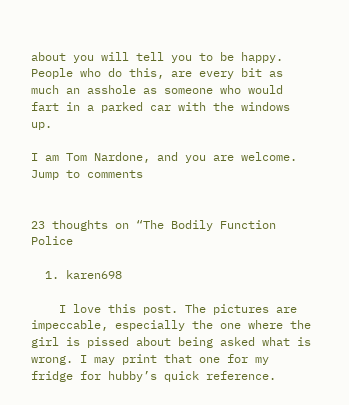about you will tell you to be happy. People who do this, are every bit as much an asshole as someone who would fart in a parked car with the windows up.

I am Tom Nardone, and you are welcome.
Jump to comments


23 thoughts on “The Bodily Function Police

  1. karen698

    I love this post. The pictures are impeccable, especially the one where the girl is pissed about being asked what is wrong. I may print that one for my fridge for hubby’s quick reference.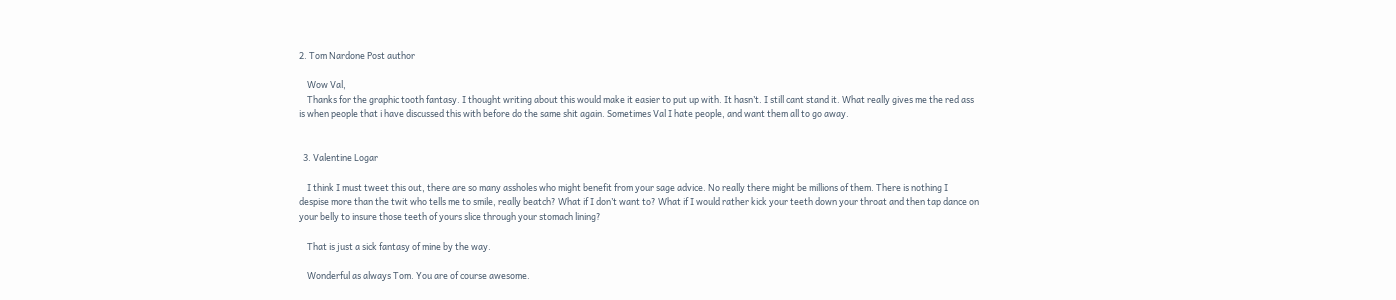2. Tom Nardone Post author

    Wow Val,
    Thanks for the graphic tooth fantasy. I thought writing about this would make it easier to put up with. It hasn’t. I still cant stand it. What really gives me the red ass is when people that i have discussed this with before do the same shit again. Sometimes Val I hate people, and want them all to go away.


  3. Valentine Logar

    I think I must tweet this out, there are so many assholes who might benefit from your sage advice. No really there might be millions of them. There is nothing I despise more than the twit who tells me to smile, really beatch? What if I don’t want to? What if I would rather kick your teeth down your throat and then tap dance on your belly to insure those teeth of yours slice through your stomach lining?

    That is just a sick fantasy of mine by the way.

    Wonderful as always Tom. You are of course awesome.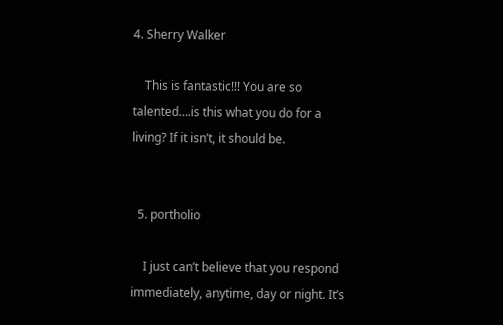4. Sherry Walker

    This is fantastic!!! You are so talented….is this what you do for a living? If it isn’t, it should be.


  5. portholio

    I just can’t believe that you respond immediately, anytime, day or night. It’s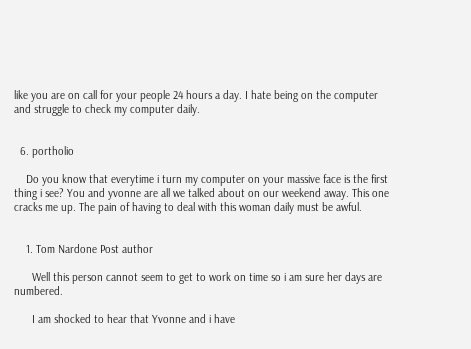like you are on call for your people 24 hours a day. I hate being on the computer and struggle to check my computer daily.


  6. portholio

    Do you know that everytime i turn my computer on your massive face is the first thing i see? You and yvonne are all we talked about on our weekend away. This one cracks me up. The pain of having to deal with this woman daily must be awful.


    1. Tom Nardone Post author

      Well this person cannot seem to get to work on time so i am sure her days are numbered.

      I am shocked to hear that Yvonne and i have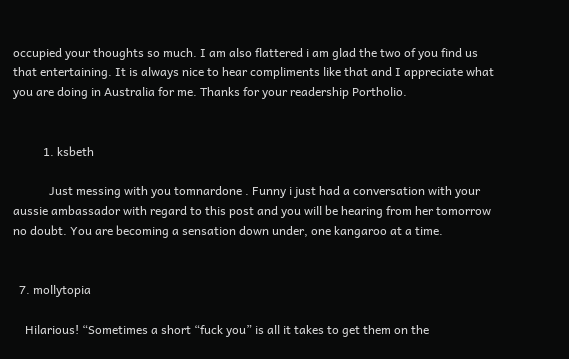occupied your thoughts so much. I am also flattered i am glad the two of you find us that entertaining. It is always nice to hear compliments like that and I appreciate what you are doing in Australia for me. Thanks for your readership Portholio.


          1. ksbeth

            Just messing with you tomnardone . Funny i just had a conversation with your aussie ambassador with regard to this post and you will be hearing from her tomorrow no doubt. You are becoming a sensation down under, one kangaroo at a time.


  7. mollytopia

    Hilarious! “Sometimes a short “fuck you” is all it takes to get them on the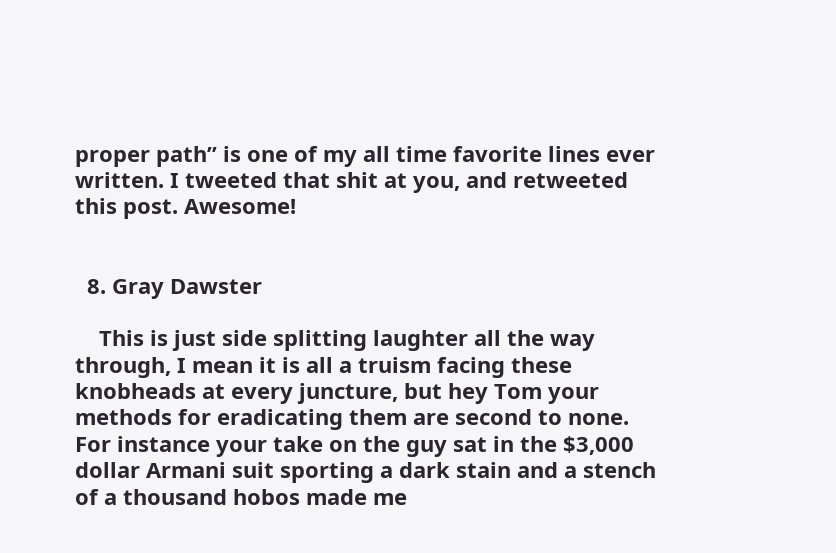proper path” is one of my all time favorite lines ever written. I tweeted that shit at you, and retweeted this post. Awesome!


  8. Gray Dawster

    This is just side splitting laughter all the way through, I mean it is all a truism facing these knobheads at every juncture, but hey Tom your methods for eradicating them are second to none. For instance your take on the guy sat in the $3,000 dollar Armani suit sporting a dark stain and a stench of a thousand hobos made me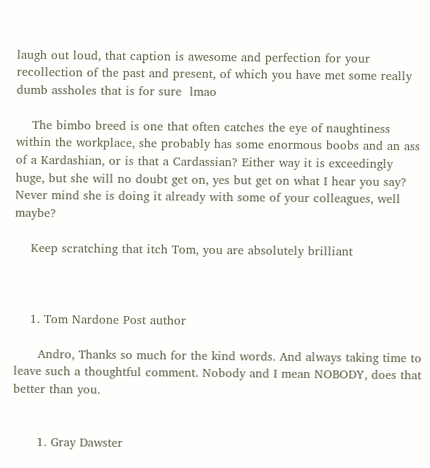laugh out loud, that caption is awesome and perfection for your recollection of the past and present, of which you have met some really dumb assholes that is for sure  lmao

    The bimbo breed is one that often catches the eye of naughtiness within the workplace, she probably has some enormous boobs and an ass of a Kardashian, or is that a Cardassian? Either way it is exceedingly huge, but she will no doubt get on, yes but get on what I hear you say? Never mind she is doing it already with some of your colleagues, well maybe?

    Keep scratching that itch Tom, you are absolutely brilliant



    1. Tom Nardone Post author

      Andro, Thanks so much for the kind words. And always taking time to leave such a thoughtful comment. Nobody and I mean NOBODY, does that better than you.


      1. Gray Dawster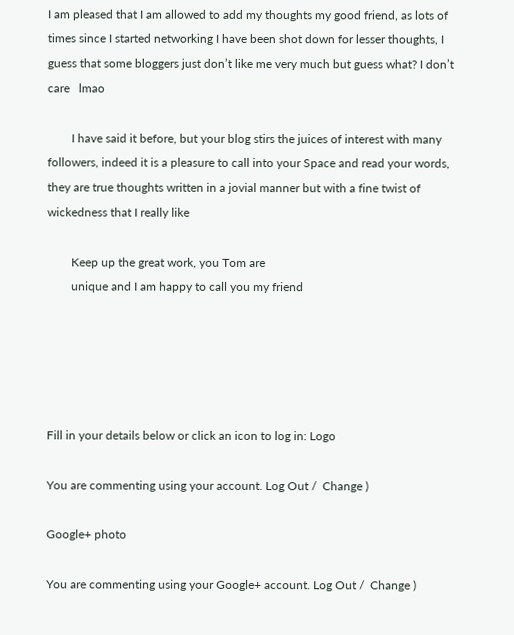I am pleased that I am allowed to add my thoughts my good friend, as lots of times since I started networking I have been shot down for lesser thoughts, I guess that some bloggers just don’t like me very much but guess what? I don’t care   lmao

        I have said it before, but your blog stirs the juices of interest with many followers, indeed it is a pleasure to call into your Space and read your words, they are true thoughts written in a jovial manner but with a fine twist of wickedness that I really like

        Keep up the great work, you Tom are
        unique and I am happy to call you my friend





Fill in your details below or click an icon to log in: Logo

You are commenting using your account. Log Out /  Change )

Google+ photo

You are commenting using your Google+ account. Log Out /  Change )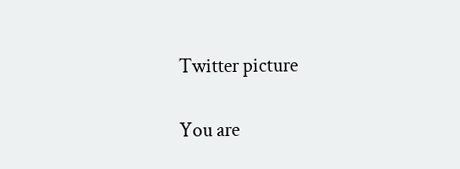Twitter picture

You are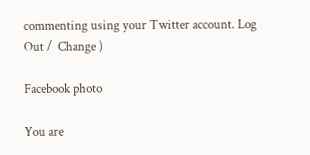commenting using your Twitter account. Log Out /  Change )

Facebook photo

You are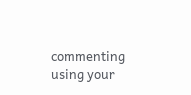commenting using your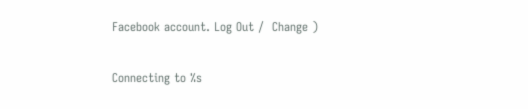Facebook account. Log Out /  Change )

Connecting to %s